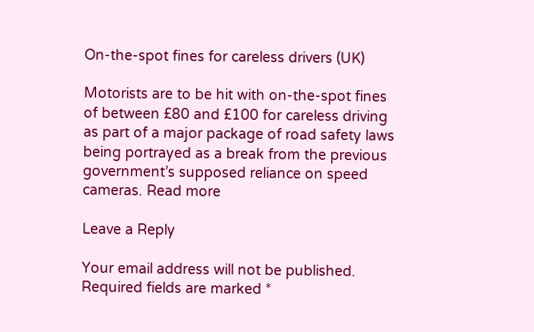On-the-spot fines for careless drivers (UK)

Motorists are to be hit with on-the-spot fines of between £80 and £100 for careless driving as part of a major package of road safety laws being portrayed as a break from the previous government’s supposed reliance on speed cameras. Read more

Leave a Reply

Your email address will not be published. Required fields are marked *